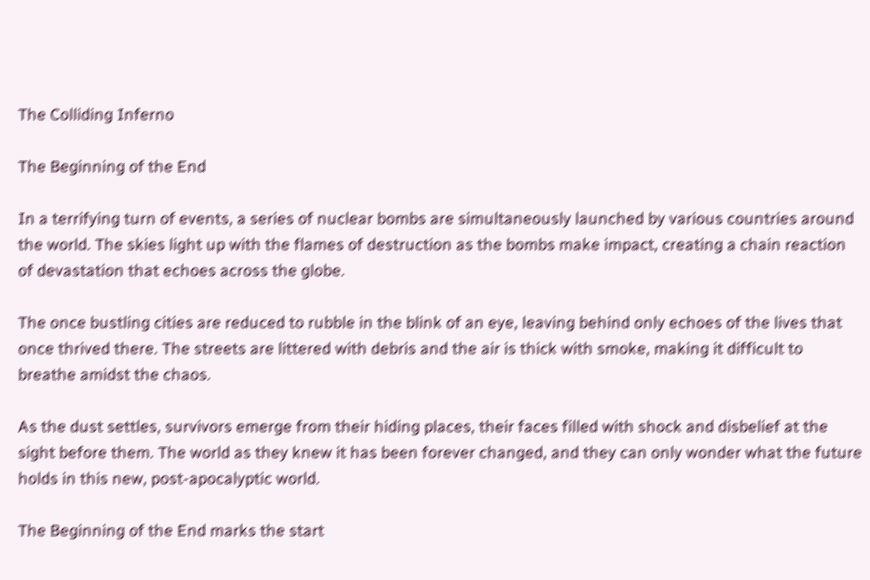The Colliding Inferno

The Beginning of the End

In a terrifying turn of events, a series of nuclear bombs are simultaneously launched by various countries around the world. The skies light up with the flames of destruction as the bombs make impact, creating a chain reaction of devastation that echoes across the globe.

The once bustling cities are reduced to rubble in the blink of an eye, leaving behind only echoes of the lives that once thrived there. The streets are littered with debris and the air is thick with smoke, making it difficult to breathe amidst the chaos.

As the dust settles, survivors emerge from their hiding places, their faces filled with shock and disbelief at the sight before them. The world as they knew it has been forever changed, and they can only wonder what the future holds in this new, post-apocalyptic world.

The Beginning of the End marks the start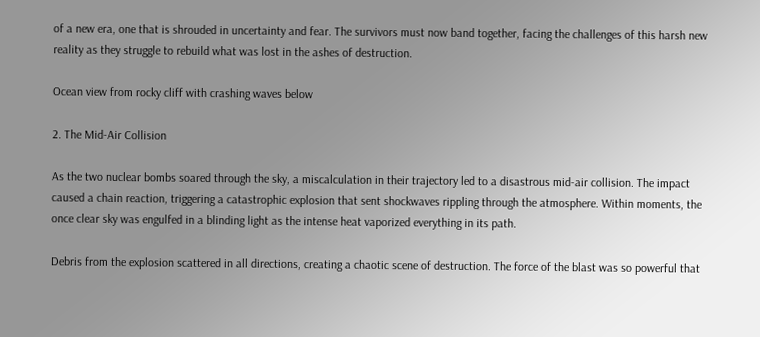of a new era, one that is shrouded in uncertainty and fear. The survivors must now band together, facing the challenges of this harsh new reality as they struggle to rebuild what was lost in the ashes of destruction.

Ocean view from rocky cliff with crashing waves below

2. The Mid-Air Collision

As the two nuclear bombs soared through the sky, a miscalculation in their trajectory led to a disastrous mid-air collision. The impact caused a chain reaction, triggering a catastrophic explosion that sent shockwaves rippling through the atmosphere. Within moments, the once clear sky was engulfed in a blinding light as the intense heat vaporized everything in its path.

Debris from the explosion scattered in all directions, creating a chaotic scene of destruction. The force of the blast was so powerful that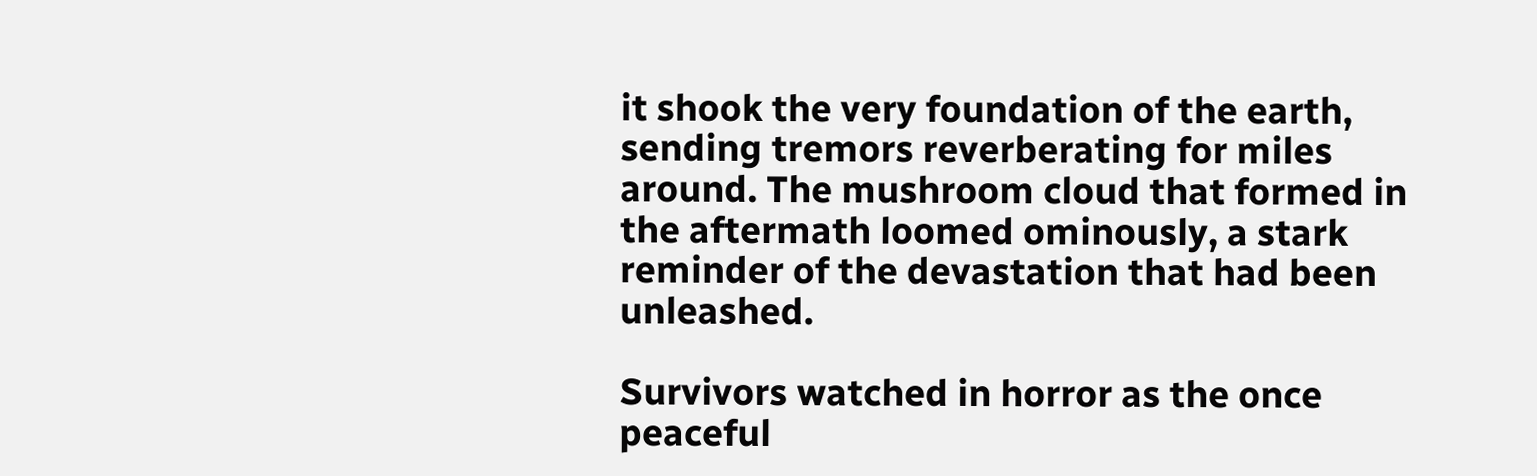it shook the very foundation of the earth, sending tremors reverberating for miles around. The mushroom cloud that formed in the aftermath loomed ominously, a stark reminder of the devastation that had been unleashed.

Survivors watched in horror as the once peaceful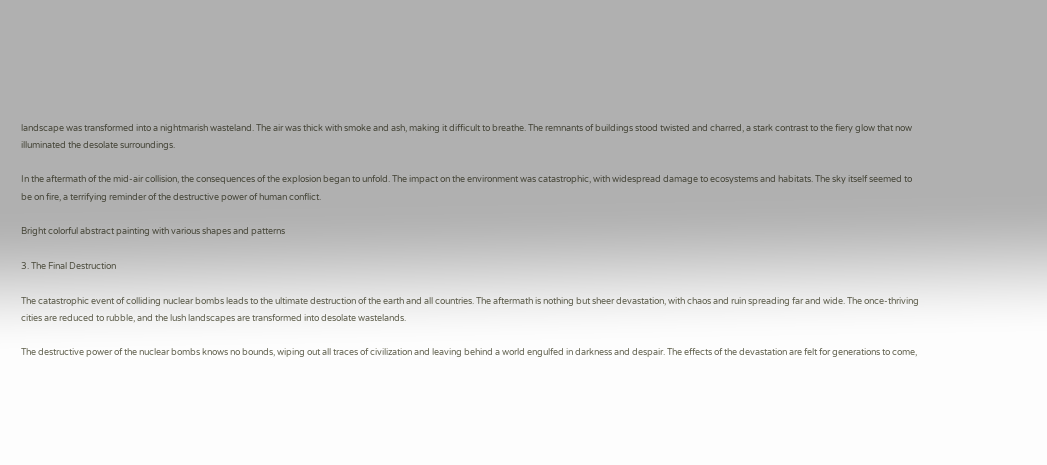landscape was transformed into a nightmarish wasteland. The air was thick with smoke and ash, making it difficult to breathe. The remnants of buildings stood twisted and charred, a stark contrast to the fiery glow that now illuminated the desolate surroundings.

In the aftermath of the mid-air collision, the consequences of the explosion began to unfold. The impact on the environment was catastrophic, with widespread damage to ecosystems and habitats. The sky itself seemed to be on fire, a terrifying reminder of the destructive power of human conflict.

Bright colorful abstract painting with various shapes and patterns

3. The Final Destruction

The catastrophic event of colliding nuclear bombs leads to the ultimate destruction of the earth and all countries. The aftermath is nothing but sheer devastation, with chaos and ruin spreading far and wide. The once-thriving cities are reduced to rubble, and the lush landscapes are transformed into desolate wastelands.

The destructive power of the nuclear bombs knows no bounds, wiping out all traces of civilization and leaving behind a world engulfed in darkness and despair. The effects of the devastation are felt for generations to come,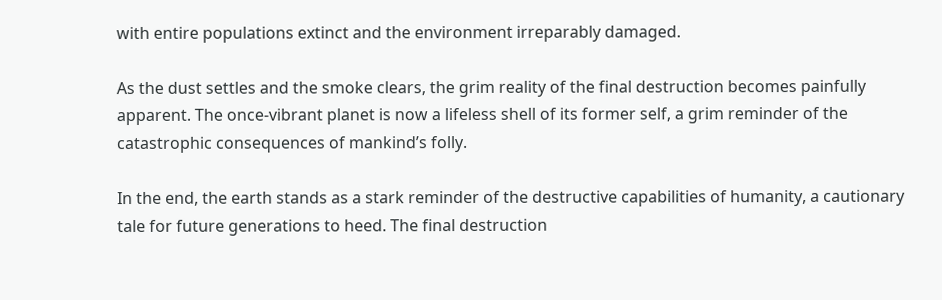with entire populations extinct and the environment irreparably damaged.

As the dust settles and the smoke clears, the grim reality of the final destruction becomes painfully apparent. The once-vibrant planet is now a lifeless shell of its former self, a grim reminder of the catastrophic consequences of mankind’s folly.

In the end, the earth stands as a stark reminder of the destructive capabilities of humanity, a cautionary tale for future generations to heed. The final destruction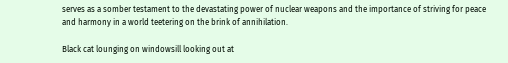serves as a somber testament to the devastating power of nuclear weapons and the importance of striving for peace and harmony in a world teetering on the brink of annihilation.

Black cat lounging on windowsill looking out at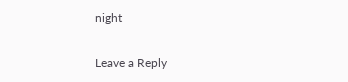night

Leave a Reply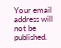Your email address will not be published.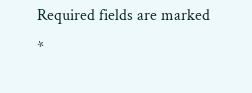Required fields are marked *